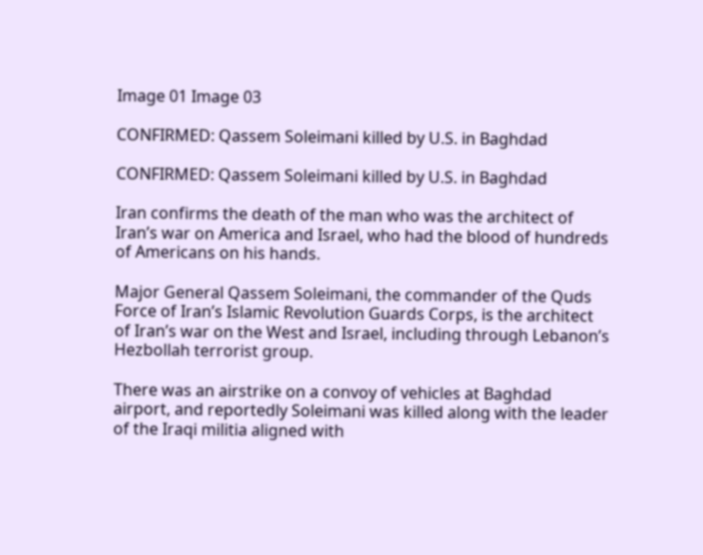Image 01 Image 03

CONFIRMED: Qassem Soleimani killed by U.S. in Baghdad

CONFIRMED: Qassem Soleimani killed by U.S. in Baghdad

Iran confirms the death of the man who was the architect of Iran’s war on America and Israel, who had the blood of hundreds of Americans on his hands.

Major General Qassem Soleimani, the commander of the Quds Force of Iran’s Islamic Revolution Guards Corps, is the architect of Iran’s war on the West and Israel, including through Lebanon’s Hezbollah terrorist group.

There was an airstrike on a convoy of vehicles at Baghdad airport, and reportedly Soleimani was killed along with the leader of the Iraqi militia aligned with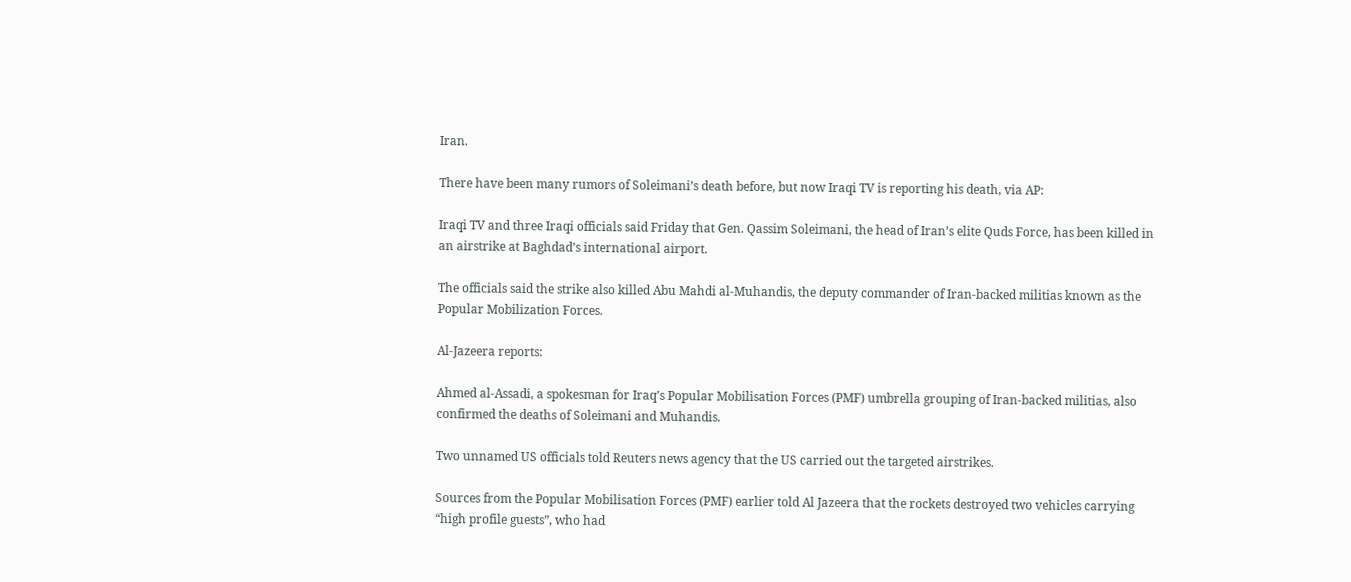Iran.

There have been many rumors of Soleimani’s death before, but now Iraqi TV is reporting his death, via AP:

Iraqi TV and three Iraqi officials said Friday that Gen. Qassim Soleimani, the head of Iran’s elite Quds Force, has been killed in an airstrike at Baghdad’s international airport.

The officials said the strike also killed Abu Mahdi al-Muhandis, the deputy commander of Iran-backed militias known as the Popular Mobilization Forces.

Al-Jazeera reports:

Ahmed al-Assadi, a spokesman for Iraq’s Popular Mobilisation Forces (PMF) umbrella grouping of Iran-backed militias, also confirmed the deaths of Soleimani and Muhandis.

Two unnamed US officials told Reuters news agency that the US carried out the targeted airstrikes.

Sources from the Popular Mobilisation Forces (PMF) earlier told Al Jazeera that the rockets destroyed two vehicles carrying “high profile guests”, who had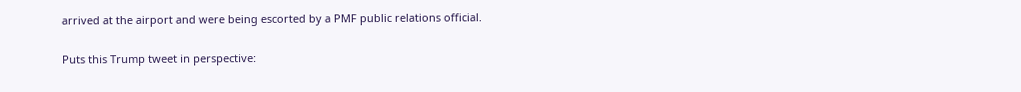arrived at the airport and were being escorted by a PMF public relations official.

Puts this Trump tweet in perspective: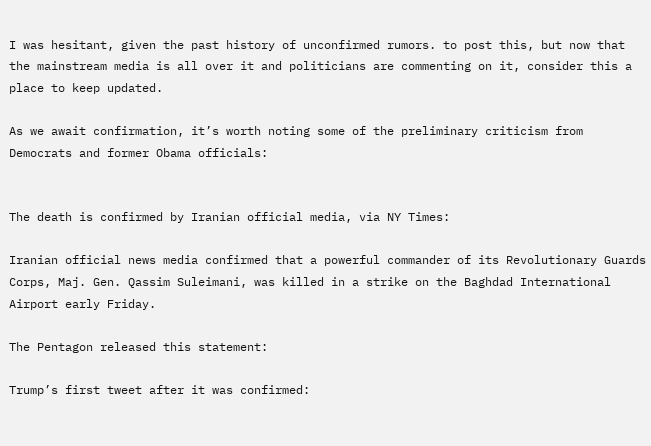I was hesitant, given the past history of unconfirmed rumors. to post this, but now that the mainstream media is all over it and politicians are commenting on it, consider this a place to keep updated.

As we await confirmation, it’s worth noting some of the preliminary criticism from Democrats and former Obama officials:


The death is confirmed by Iranian official media, via NY Times:

Iranian official news media confirmed that a powerful commander of its Revolutionary Guards Corps, Maj. Gen. Qassim Suleimani, was killed in a strike on the Baghdad International Airport early Friday.

The Pentagon released this statement:

Trump’s first tweet after it was confirmed: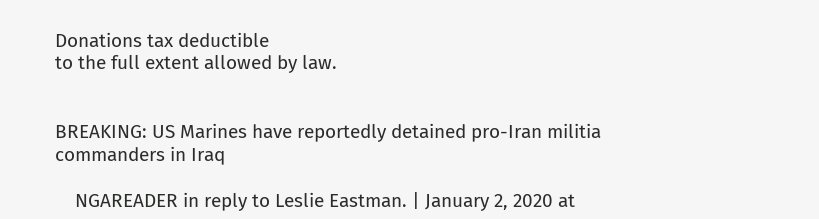Donations tax deductible
to the full extent allowed by law.


BREAKING: US Marines have reportedly detained pro-Iran militia commanders in Iraq

    NGAREADER in reply to Leslie Eastman. | January 2, 2020 at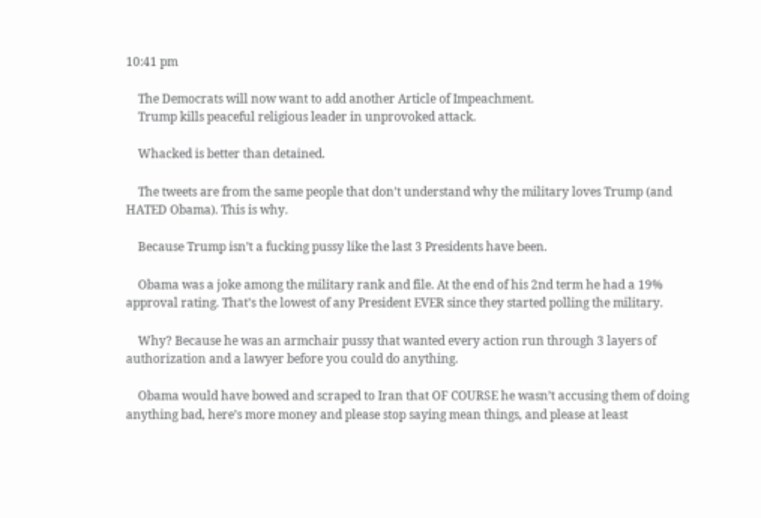10:41 pm

    The Democrats will now want to add another Article of Impeachment.
    Trump kills peaceful religious leader in unprovoked attack.

    Whacked is better than detained.

    The tweets are from the same people that don’t understand why the military loves Trump (and HATED Obama). This is why.

    Because Trump isn’t a fucking pussy like the last 3 Presidents have been.

    Obama was a joke among the military rank and file. At the end of his 2nd term he had a 19% approval rating. That’s the lowest of any President EVER since they started polling the military.

    Why? Because he was an armchair pussy that wanted every action run through 3 layers of authorization and a lawyer before you could do anything.

    Obama would have bowed and scraped to Iran that OF COURSE he wasn’t accusing them of doing anything bad, here’s more money and please stop saying mean things, and please at least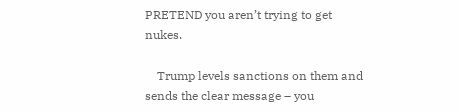PRETEND you aren’t trying to get nukes.

    Trump levels sanctions on them and sends the clear message – you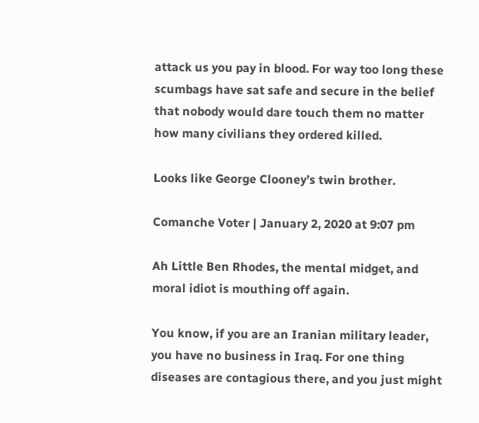attack us you pay in blood. For way too long these scumbags have sat safe and secure in the belief that nobody would dare touch them no matter how many civilians they ordered killed.

Looks like George Clooney’s twin brother.

Comanche Voter | January 2, 2020 at 9:07 pm

Ah Little Ben Rhodes, the mental midget, and moral idiot is mouthing off again.

You know, if you are an Iranian military leader, you have no business in Iraq. For one thing diseases are contagious there, and you just might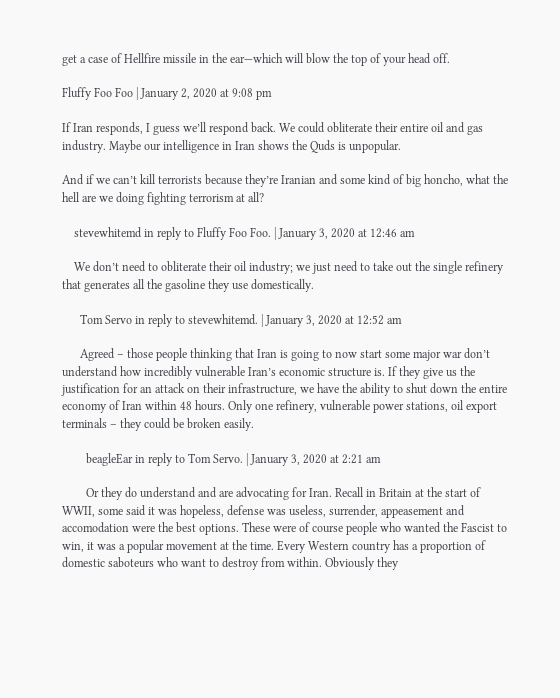get a case of Hellfire missile in the ear—which will blow the top of your head off.

Fluffy Foo Foo | January 2, 2020 at 9:08 pm

If Iran responds, I guess we’ll respond back. We could obliterate their entire oil and gas industry. Maybe our intelligence in Iran shows the Quds is unpopular.

And if we can’t kill terrorists because they’re Iranian and some kind of big honcho, what the hell are we doing fighting terrorism at all?

    stevewhitemd in reply to Fluffy Foo Foo. | January 3, 2020 at 12:46 am

    We don’t need to obliterate their oil industry; we just need to take out the single refinery that generates all the gasoline they use domestically.

      Tom Servo in reply to stevewhitemd. | January 3, 2020 at 12:52 am

      Agreed – those people thinking that Iran is going to now start some major war don’t understand how incredibly vulnerable Iran’s economic structure is. If they give us the justification for an attack on their infrastructure, we have the ability to shut down the entire economy of Iran within 48 hours. Only one refinery, vulnerable power stations, oil export terminals – they could be broken easily.

        beagleEar in reply to Tom Servo. | January 3, 2020 at 2:21 am

        Or they do understand and are advocating for Iran. Recall in Britain at the start of WWII, some said it was hopeless, defense was useless, surrender, appeasement and accomodation were the best options. These were of course people who wanted the Fascist to win, it was a popular movement at the time. Every Western country has a proportion of domestic saboteurs who want to destroy from within. Obviously they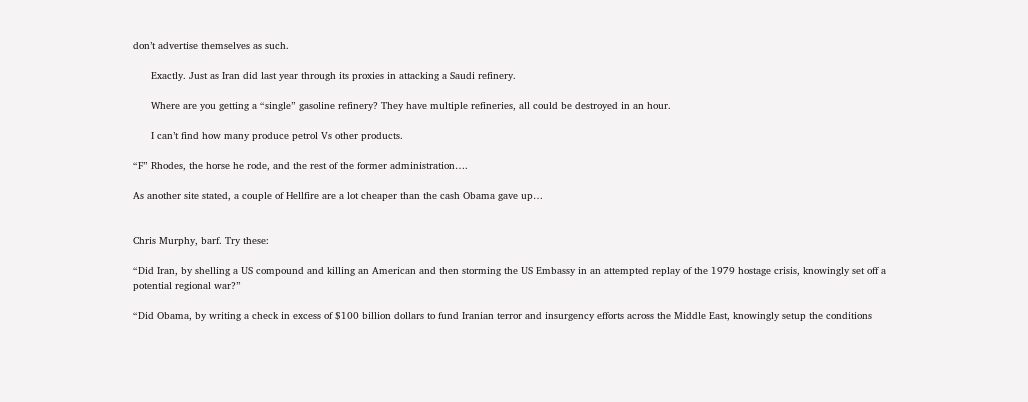don’t advertise themselves as such.

      Exactly. Just as Iran did last year through its proxies in attacking a Saudi refinery.

      Where are you getting a “single” gasoline refinery? They have multiple refineries, all could be destroyed in an hour.

      I can’t find how many produce petrol Vs other products.

“F” Rhodes, the horse he rode, and the rest of the former administration….

As another site stated, a couple of Hellfire are a lot cheaper than the cash Obama gave up…


Chris Murphy, barf. Try these:

“Did Iran, by shelling a US compound and killing an American and then storming the US Embassy in an attempted replay of the 1979 hostage crisis, knowingly set off a potential regional war?”

“Did Obama, by writing a check in excess of $100 billion dollars to fund Iranian terror and insurgency efforts across the Middle East, knowingly setup the conditions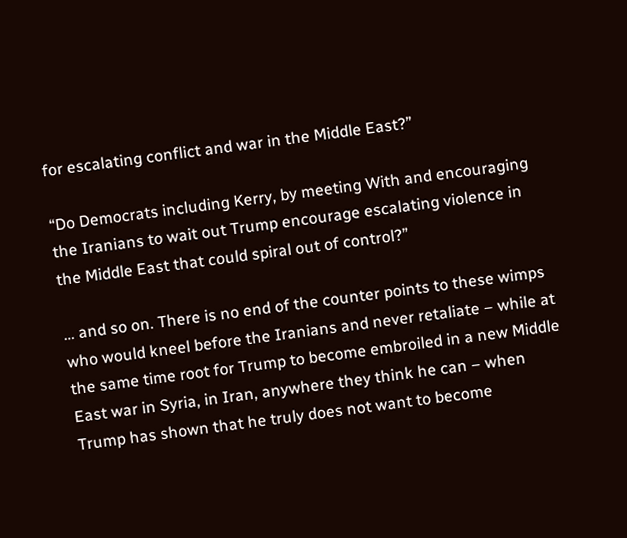for escalating conflict and war in the Middle East?”

“Do Democrats including Kerry, by meeting With and encouraging the Iranians to wait out Trump encourage escalating violence in the Middle East that could spiral out of control?”

… and so on. There is no end of the counter points to these wimps who would kneel before the Iranians and never retaliate – while at the same time root for Trump to become embroiled in a new Middle East war in Syria, in Iran, anywhere they think he can – when Trump has shown that he truly does not want to become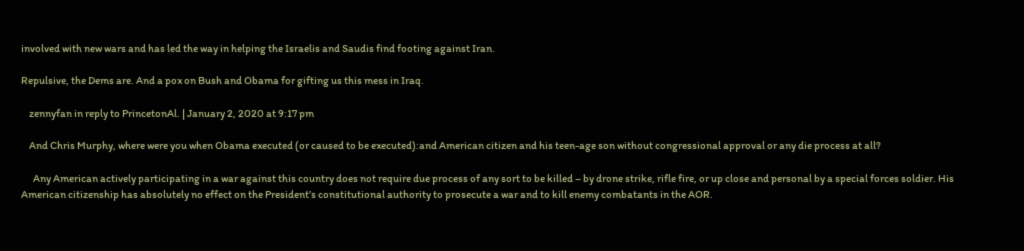involved with new wars and has led the way in helping the Israelis and Saudis find footing against Iran.

Repulsive, the Dems are. And a pox on Bush and Obama for gifting us this mess in Iraq.

    zennyfan in reply to PrincetonAl. | January 2, 2020 at 9:17 pm

    And Chris Murphy, where were you when Obama executed (or caused to be executed):and American citizen and his teen-age son without congressional approval or any die process at all?

      Any American actively participating in a war against this country does not require due process of any sort to be killed – by drone strike, rifle fire, or up close and personal by a special forces soldier. His American citizenship has absolutely no effect on the President’s constitutional authority to prosecute a war and to kill enemy combatants in the AOR.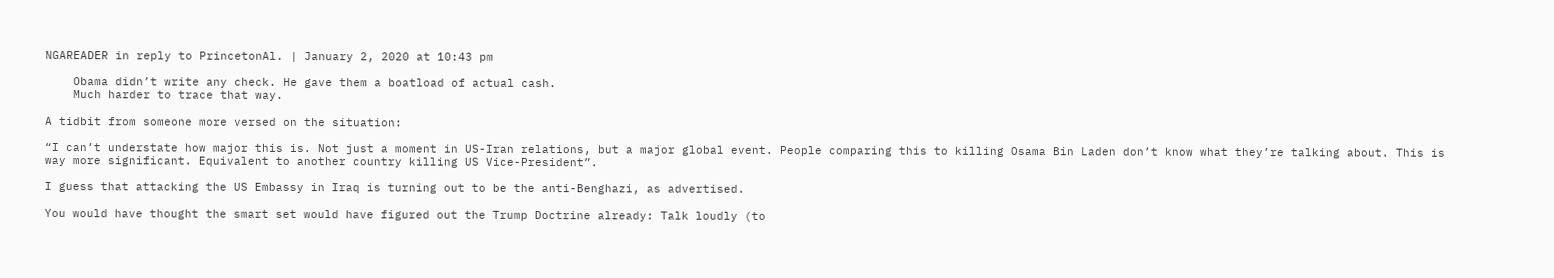NGAREADER in reply to PrincetonAl. | January 2, 2020 at 10:43 pm

    Obama didn’t write any check. He gave them a boatload of actual cash.
    Much harder to trace that way.

A tidbit from someone more versed on the situation:

“I can’t understate how major this is. Not just a moment in US-Iran relations, but a major global event. People comparing this to killing Osama Bin Laden don’t know what they’re talking about. This is way more significant. Equivalent to another country killing US Vice-President”.

I guess that attacking the US Embassy in Iraq is turning out to be the anti-Benghazi, as advertised.

You would have thought the smart set would have figured out the Trump Doctrine already: Talk loudly (to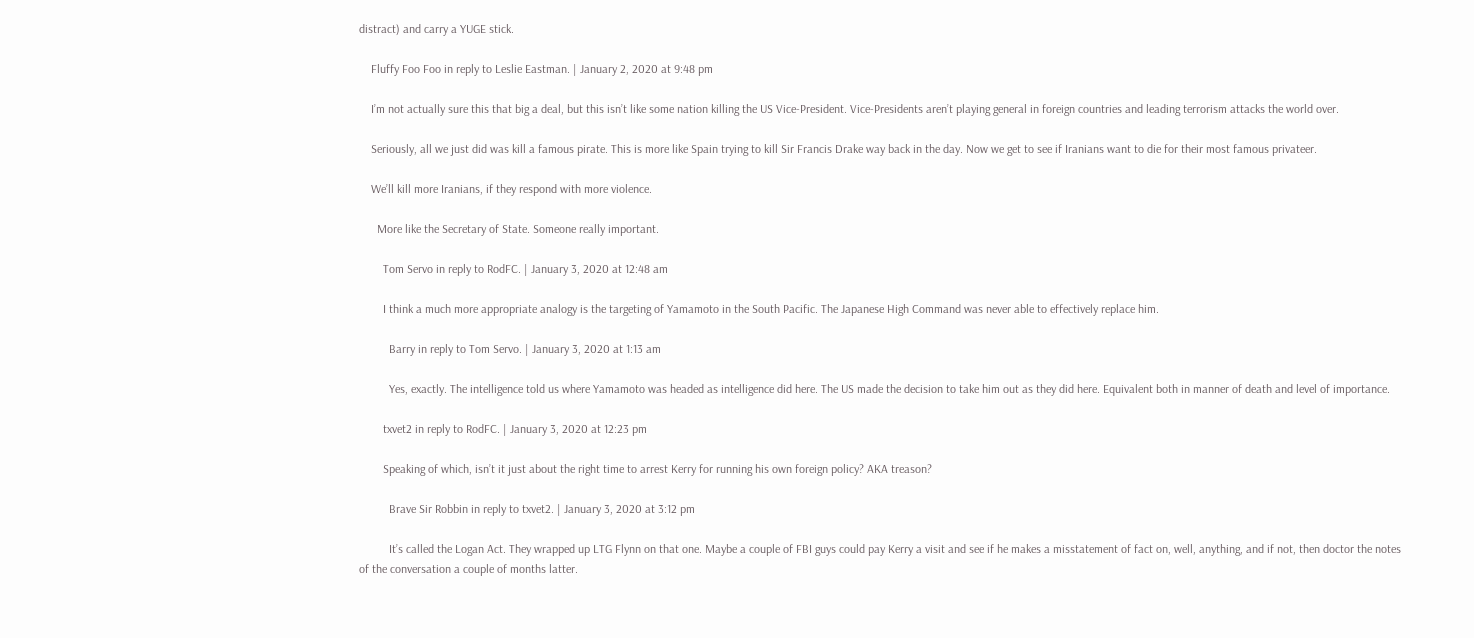distract) and carry a YUGE stick.

    Fluffy Foo Foo in reply to Leslie Eastman. | January 2, 2020 at 9:48 pm

    I’m not actually sure this that big a deal, but this isn’t like some nation killing the US Vice-President. Vice-Presidents aren’t playing general in foreign countries and leading terrorism attacks the world over.

    Seriously, all we just did was kill a famous pirate. This is more like Spain trying to kill Sir Francis Drake way back in the day. Now we get to see if Iranians want to die for their most famous privateer.

    We’ll kill more Iranians, if they respond with more violence.

      More like the Secretary of State. Someone really important.

        Tom Servo in reply to RodFC. | January 3, 2020 at 12:48 am

        I think a much more appropriate analogy is the targeting of Yamamoto in the South Pacific. The Japanese High Command was never able to effectively replace him.

          Barry in reply to Tom Servo. | January 3, 2020 at 1:13 am

          Yes, exactly. The intelligence told us where Yamamoto was headed as intelligence did here. The US made the decision to take him out as they did here. Equivalent both in manner of death and level of importance.

        txvet2 in reply to RodFC. | January 3, 2020 at 12:23 pm

        Speaking of which, isn’t it just about the right time to arrest Kerry for running his own foreign policy? AKA treason?

          Brave Sir Robbin in reply to txvet2. | January 3, 2020 at 3:12 pm

          It’s called the Logan Act. They wrapped up LTG Flynn on that one. Maybe a couple of FBI guys could pay Kerry a visit and see if he makes a misstatement of fact on, well, anything, and if not, then doctor the notes of the conversation a couple of months latter.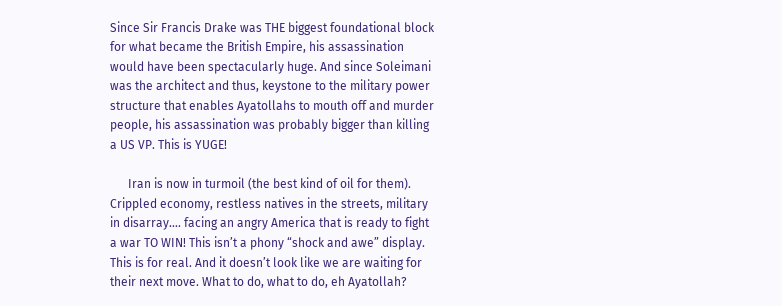Since Sir Francis Drake was THE biggest foundational block for what became the British Empire, his assassination would have been spectacularly huge. And since Soleimani was the architect and thus, keystone to the military power structure that enables Ayatollahs to mouth off and murder people, his assassination was probably bigger than killing a US VP. This is YUGE!

      Iran is now in turmoil (the best kind of oil for them). Crippled economy, restless natives in the streets, military in disarray…. facing an angry America that is ready to fight a war TO WIN! This isn’t a phony “shock and awe” display. This is for real. And it doesn’t look like we are waiting for their next move. What to do, what to do, eh Ayatollah?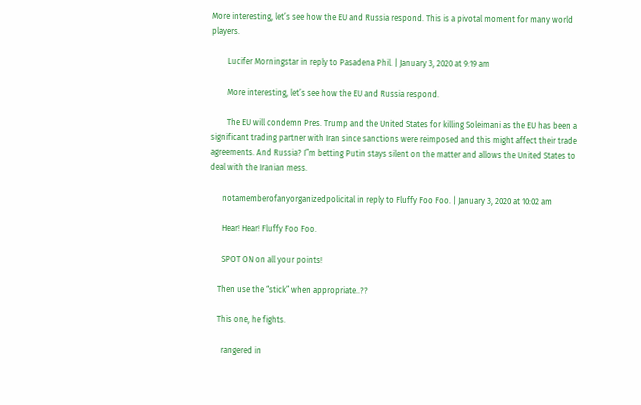More interesting, let’s see how the EU and Russia respond. This is a pivotal moment for many world players.

        Lucifer Morningstar in reply to Pasadena Phil. | January 3, 2020 at 9:19 am

        More interesting, let’s see how the EU and Russia respond.

        The EU will condemn Pres. Trump and the United States for killing Soleimani as the EU has been a significant trading partner with Iran since sanctions were reimposed and this might affect their trade agreements. And Russia? I”m betting Putin stays silent on the matter and allows the United States to deal with the Iranian mess.

      notamemberofanyorganizedpolicital in reply to Fluffy Foo Foo. | January 3, 2020 at 10:02 am

      Hear! Hear! Fluffy Foo Foo.

      SPOT ON on all your points!

    Then use the “stick” when appropriate..??

    This one, he fights.

      rangered in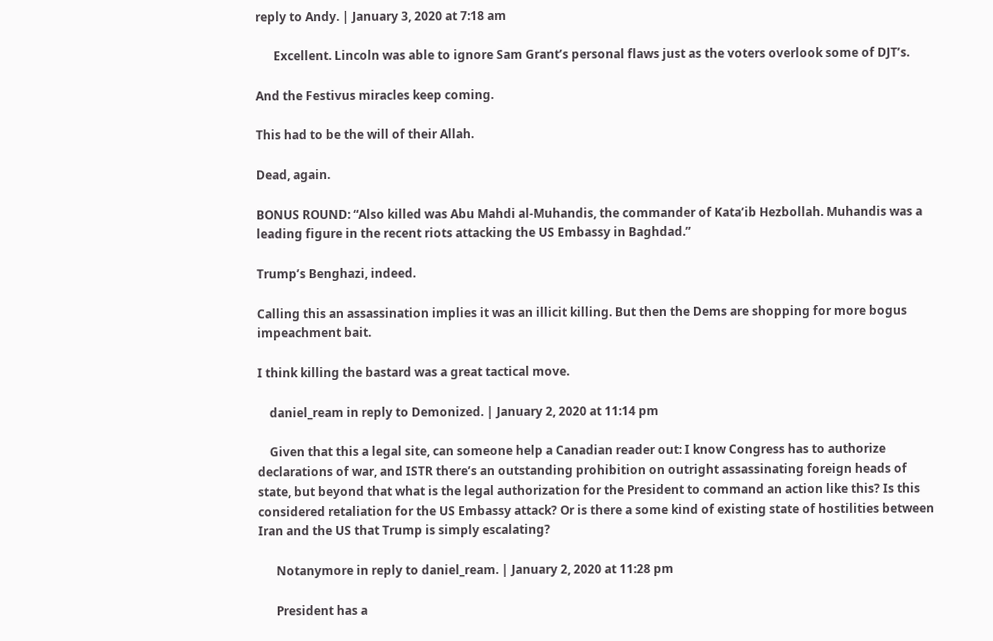reply to Andy. | January 3, 2020 at 7:18 am

      Excellent. Lincoln was able to ignore Sam Grant’s personal flaws just as the voters overlook some of DJT’s.

And the Festivus miracles keep coming.

This had to be the will of their Allah.

Dead, again.

BONUS ROUND: “Also killed was Abu Mahdi al-Muhandis, the commander of Kata’ib Hezbollah. Muhandis was a leading figure in the recent riots attacking the US Embassy in Baghdad.”

Trump’s Benghazi, indeed.

Calling this an assassination implies it was an illicit killing. But then the Dems are shopping for more bogus impeachment bait.

I think killing the bastard was a great tactical move.

    daniel_ream in reply to Demonized. | January 2, 2020 at 11:14 pm

    Given that this a legal site, can someone help a Canadian reader out: I know Congress has to authorize declarations of war, and ISTR there’s an outstanding prohibition on outright assassinating foreign heads of state, but beyond that what is the legal authorization for the President to command an action like this? Is this considered retaliation for the US Embassy attack? Or is there a some kind of existing state of hostilities between Iran and the US that Trump is simply escalating?

      Notanymore in reply to daniel_ream. | January 2, 2020 at 11:28 pm

      President has a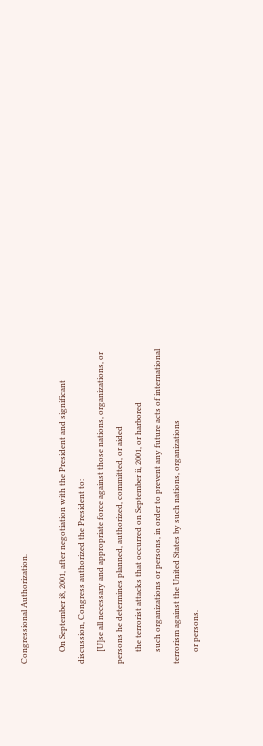Congressional Authorization.

      On September i8, 2001, after negotiation with the President and significant discussion, Congress authorized the President to:
      [U]se all necessary and appropriate force against those nations, organizations, or persons he determines planned, authorized, committed, or aided
      the terrorist attacks that occurred on September ii, 2001, or harbored
      such organizations or persons, in order to prevent any future acts of international terrorism against the United States by such nations, organizations
      or persons.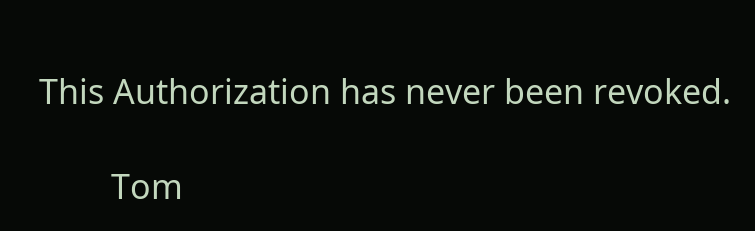This Authorization has never been revoked.

        Tom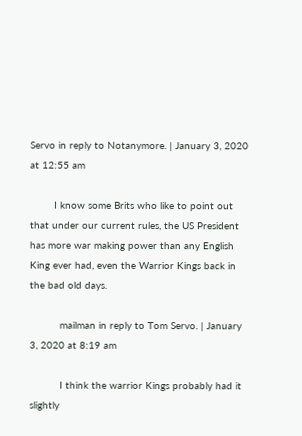Servo in reply to Notanymore. | January 3, 2020 at 12:55 am

        I know some Brits who like to point out that under our current rules, the US President has more war making power than any English King ever had, even the Warrior Kings back in the bad old days.

          mailman in reply to Tom Servo. | January 3, 2020 at 8:19 am

          I think the warrior Kings probably had it slightly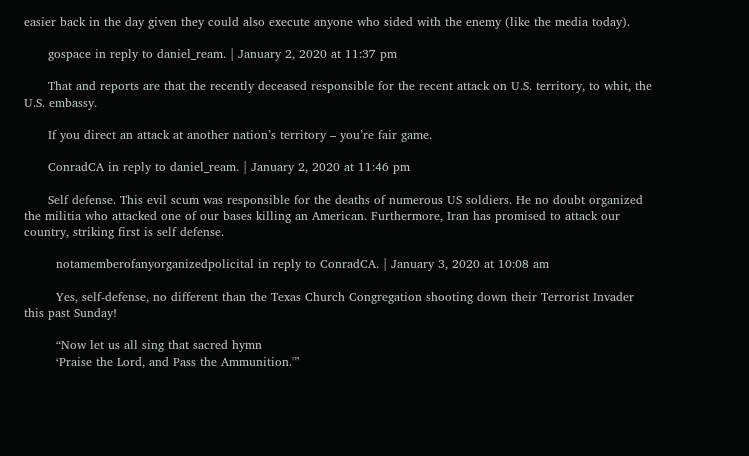easier back in the day given they could also execute anyone who sided with the enemy (like the media today).

      gospace in reply to daniel_ream. | January 2, 2020 at 11:37 pm

      That and reports are that the recently deceased responsible for the recent attack on U.S. territory, to whit, the U.S. embassy.

      If you direct an attack at another nation’s territory – you’re fair game.

      ConradCA in reply to daniel_ream. | January 2, 2020 at 11:46 pm

      Self defense. This evil scum was responsible for the deaths of numerous US soldiers. He no doubt organized the militia who attacked one of our bases killing an American. Furthermore, Iran has promised to attack our country, striking first is self defense.

        notamemberofanyorganizedpolicital in reply to ConradCA. | January 3, 2020 at 10:08 am

        Yes, self-defense, no different than the Texas Church Congregation shooting down their Terrorist Invader this past Sunday!

        “Now let us all sing that sacred hymn
        ‘Praise the Lord, and Pass the Ammunition.'”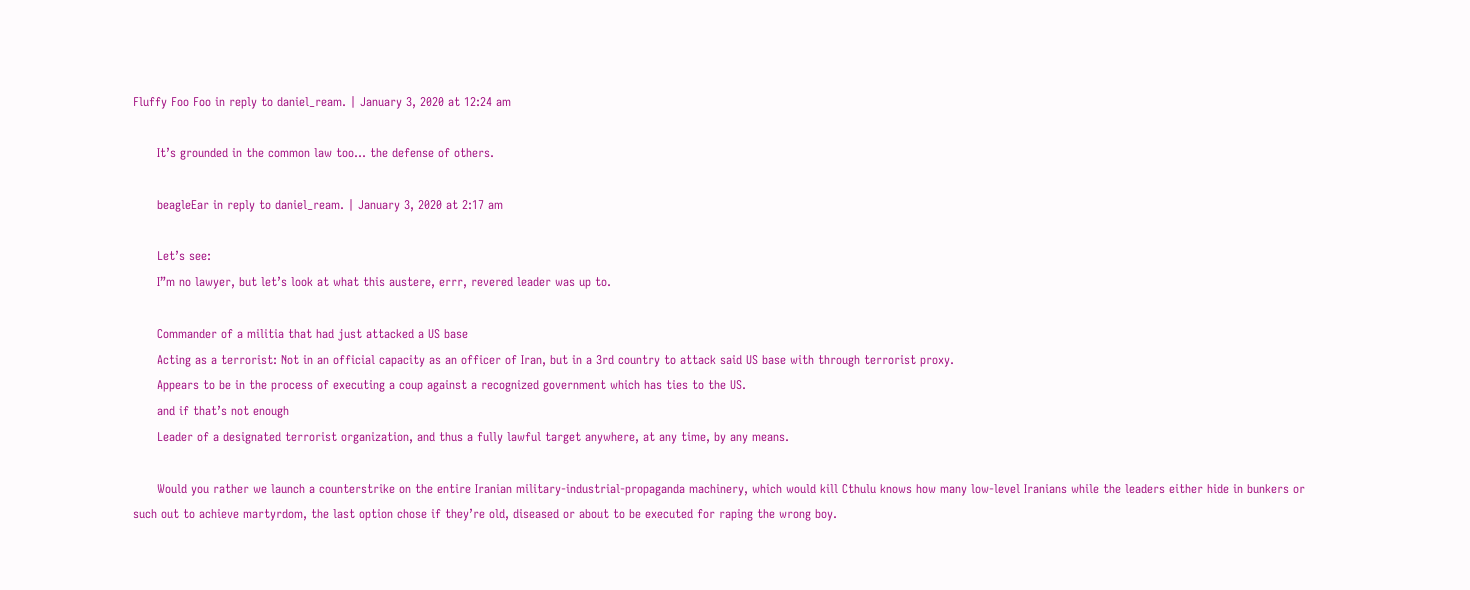Fluffy Foo Foo in reply to daniel_ream. | January 3, 2020 at 12:24 am

      It’s grounded in the common law too… the defense of others.

      beagleEar in reply to daniel_ream. | January 3, 2020 at 2:17 am

      Let’s see:
      I”m no lawyer, but let’s look at what this austere, errr, revered leader was up to.

      Commander of a militia that had just attacked a US base
      Acting as a terrorist: Not in an official capacity as an officer of Iran, but in a 3rd country to attack said US base with through terrorist proxy.
      Appears to be in the process of executing a coup against a recognized government which has ties to the US.
      and if that’s not enough
      Leader of a designated terrorist organization, and thus a fully lawful target anywhere, at any time, by any means.

      Would you rather we launch a counterstrike on the entire Iranian military-industrial-propaganda machinery, which would kill Cthulu knows how many low-level Iranians while the leaders either hide in bunkers or such out to achieve martyrdom, the last option chose if they’re old, diseased or about to be executed for raping the wrong boy.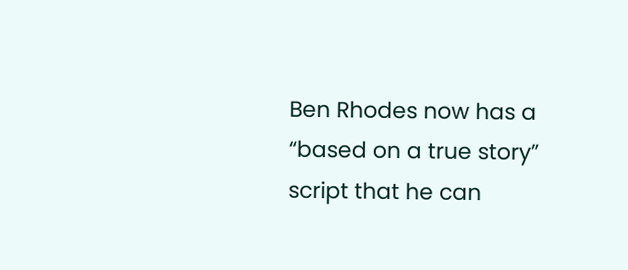Ben Rhodes now has a “based on a true story” script that he can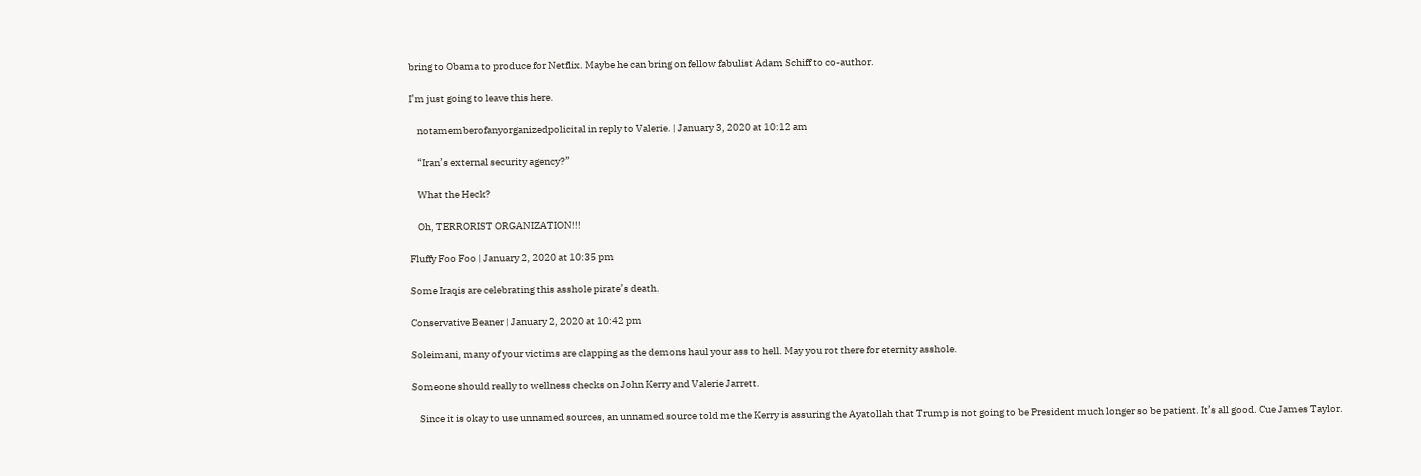bring to Obama to produce for Netflix. Maybe he can bring on fellow fabulist Adam Schiff to co-author.

I’m just going to leave this here.

    notamemberofanyorganizedpolicital in reply to Valerie. | January 3, 2020 at 10:12 am

    “Iran’s external security agency?”

    What the Heck?

    Oh, TERRORIST ORGANIZATION!!!

Fluffy Foo Foo | January 2, 2020 at 10:35 pm

Some Iraqis are celebrating this asshole pirate’s death.

Conservative Beaner | January 2, 2020 at 10:42 pm

Soleimani, many of your victims are clapping as the demons haul your ass to hell. May you rot there for eternity asshole.

Someone should really to wellness checks on John Kerry and Valerie Jarrett.

    Since it is okay to use unnamed sources, an unnamed source told me the Kerry is assuring the Ayatollah that Trump is not going to be President much longer so be patient. It’s all good. Cue James Taylor.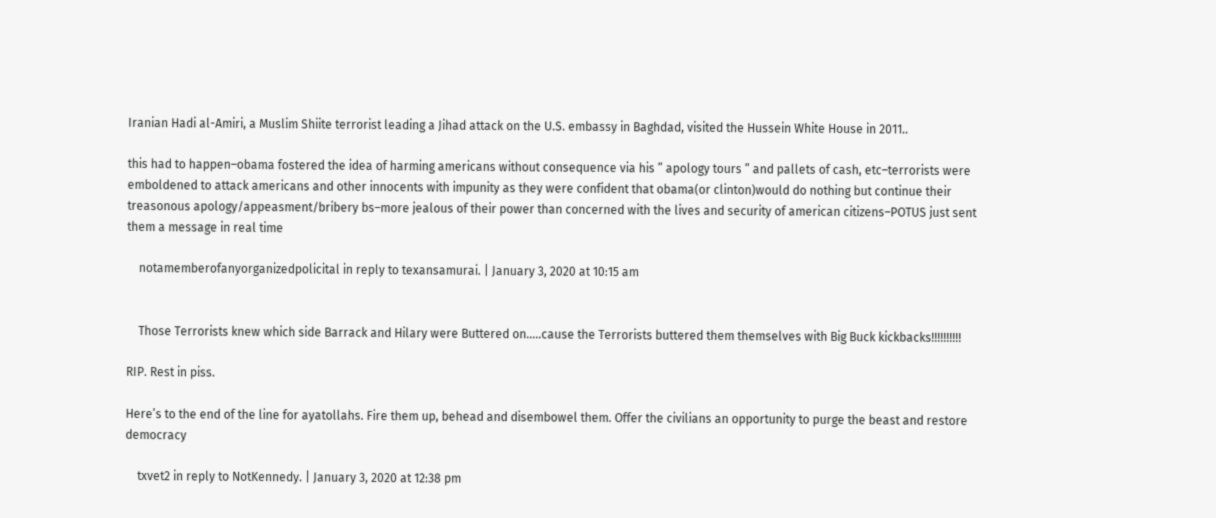Iranian Hadi al-Amiri, a Muslim Shiite terrorist leading a Jihad attack on the U.S. embassy in Baghdad, visited the Hussein White House in 2011..

this had to happen–obama fostered the idea of harming americans without consequence via his ” apology tours ” and pallets of cash, etc–terrorists were emboldened to attack americans and other innocents with impunity as they were confident that obama(or clinton)would do nothing but continue their treasonous apology/appeasment/bribery bs–more jealous of their power than concerned with the lives and security of american citizens–POTUS just sent them a message in real time

    notamemberofanyorganizedpolicital in reply to texansamurai. | January 3, 2020 at 10:15 am


    Those Terrorists knew which side Barrack and Hilary were Buttered on…..cause the Terrorists buttered them themselves with Big Buck kickbacks!!!!!!!!!!

RIP. Rest in piss.

Here’s to the end of the line for ayatollahs. Fire them up, behead and disembowel them. Offer the civilians an opportunity to purge the beast and restore democracy

    txvet2 in reply to NotKennedy. | January 3, 2020 at 12:38 pm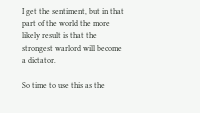I get the sentiment, but in that part of the world the more likely result is that the strongest warlord will become a dictator.

So time to use this as the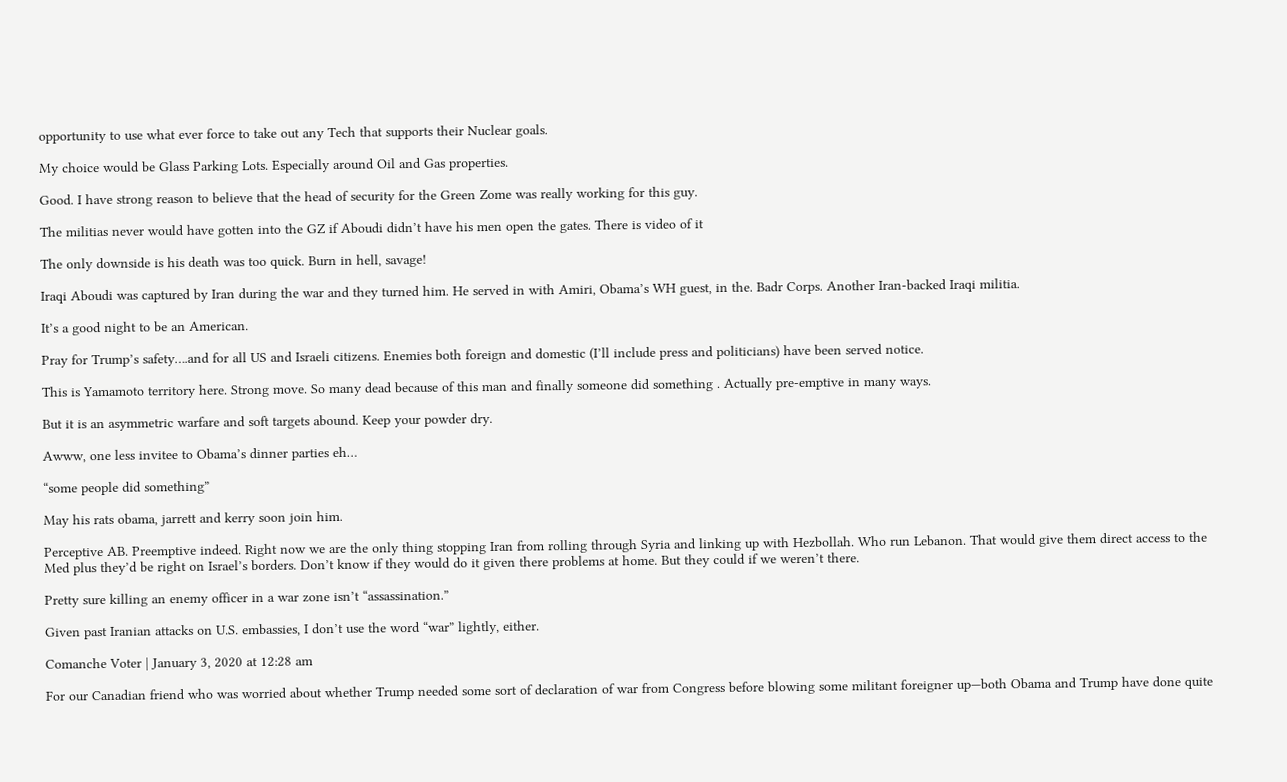opportunity to use what ever force to take out any Tech that supports their Nuclear goals.

My choice would be Glass Parking Lots. Especially around Oil and Gas properties.

Good. I have strong reason to believe that the head of security for the Green Zome was really working for this guy.

The militias never would have gotten into the GZ if Aboudi didn’t have his men open the gates. There is video of it

The only downside is his death was too quick. Burn in hell, savage!

Iraqi Aboudi was captured by Iran during the war and they turned him. He served in with Amiri, Obama’s WH guest, in the. Badr Corps. Another Iran-backed Iraqi militia.

It’s a good night to be an American.

Pray for Trump’s safety….and for all US and Israeli citizens. Enemies both foreign and domestic (I’ll include press and politicians) have been served notice.

This is Yamamoto territory here. Strong move. So many dead because of this man and finally someone did something . Actually pre-emptive in many ways.

But it is an asymmetric warfare and soft targets abound. Keep your powder dry.

Awww, one less invitee to Obama’s dinner parties eh…

“some people did something”

May his rats obama, jarrett and kerry soon join him.

Perceptive AB. Preemptive indeed. Right now we are the only thing stopping Iran from rolling through Syria and linking up with Hezbollah. Who run Lebanon. That would give them direct access to the Med plus they’d be right on Israel’s borders. Don’t know if they would do it given there problems at home. But they could if we weren’t there.

Pretty sure killing an enemy officer in a war zone isn’t “assassination.”

Given past Iranian attacks on U.S. embassies, I don’t use the word “war” lightly, either.

Comanche Voter | January 3, 2020 at 12:28 am

For our Canadian friend who was worried about whether Trump needed some sort of declaration of war from Congress before blowing some militant foreigner up—both Obama and Trump have done quite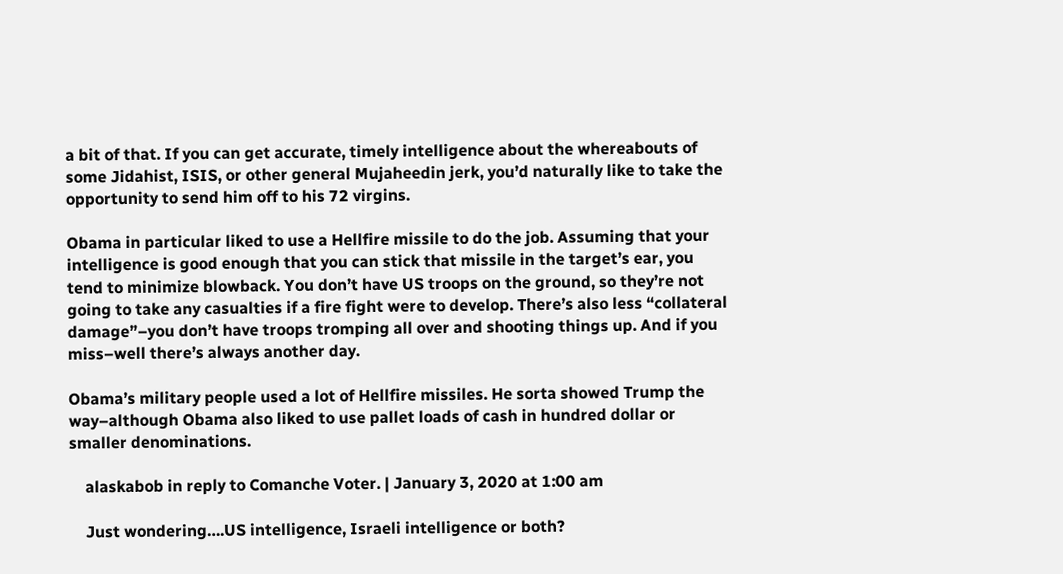a bit of that. If you can get accurate, timely intelligence about the whereabouts of some Jidahist, ISIS, or other general Mujaheedin jerk, you’d naturally like to take the opportunity to send him off to his 72 virgins.

Obama in particular liked to use a Hellfire missile to do the job. Assuming that your intelligence is good enough that you can stick that missile in the target’s ear, you tend to minimize blowback. You don’t have US troops on the ground, so they’re not going to take any casualties if a fire fight were to develop. There’s also less “collateral damage”–you don’t have troops tromping all over and shooting things up. And if you miss–well there’s always another day.

Obama’s military people used a lot of Hellfire missiles. He sorta showed Trump the way–although Obama also liked to use pallet loads of cash in hundred dollar or smaller denominations.

    alaskabob in reply to Comanche Voter. | January 3, 2020 at 1:00 am

    Just wondering….US intelligence, Israeli intelligence or both?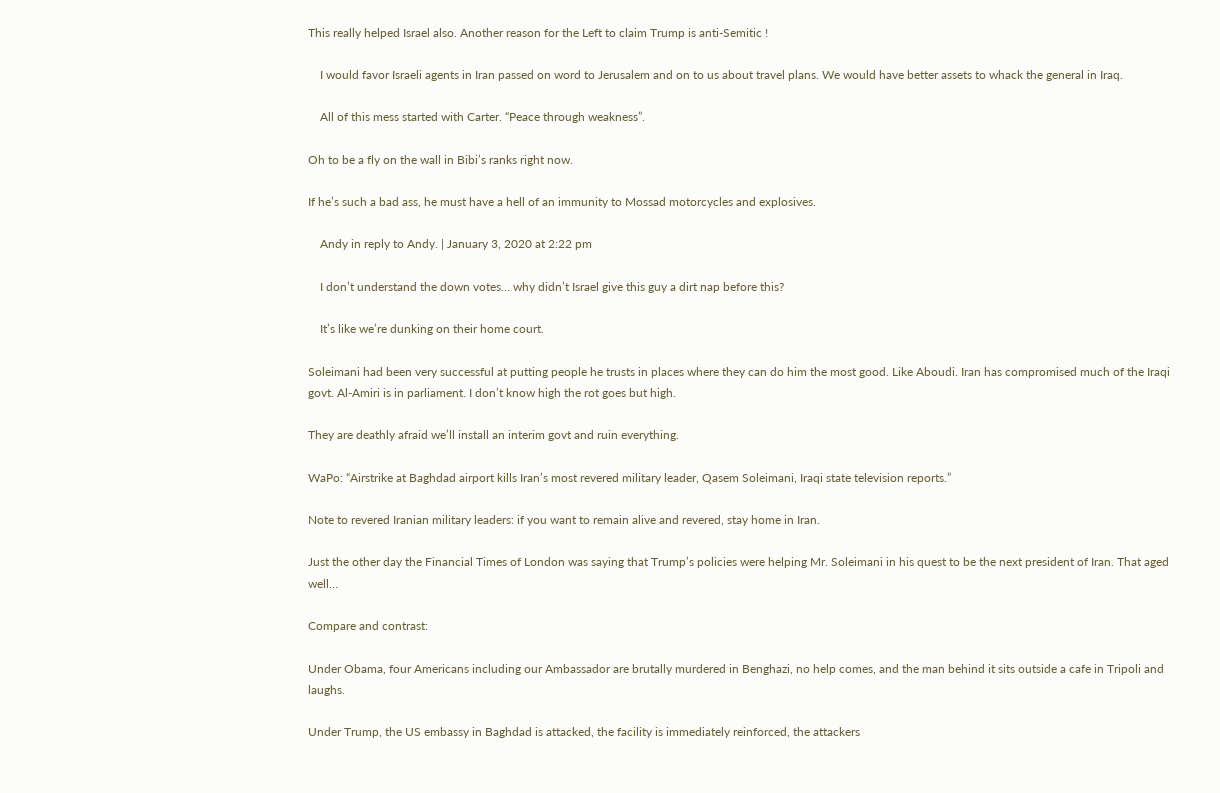This really helped Israel also. Another reason for the Left to claim Trump is anti-Semitic !

    I would favor Israeli agents in Iran passed on word to Jerusalem and on to us about travel plans. We would have better assets to whack the general in Iraq.

    All of this mess started with Carter. “Peace through weakness”.

Oh to be a fly on the wall in Bibi’s ranks right now.

If he’s such a bad ass, he must have a hell of an immunity to Mossad motorcycles and explosives.

    Andy in reply to Andy. | January 3, 2020 at 2:22 pm

    I don’t understand the down votes… why didn’t Israel give this guy a dirt nap before this?

    It’s like we’re dunking on their home court.

Soleimani had been very successful at putting people he trusts in places where they can do him the most good. Like Aboudi. Iran has compromised much of the Iraqi govt. Al-Amiri is in parliament. I don’t know high the rot goes but high.

They are deathly afraid we’ll install an interim govt and ruin everything.

WaPo: “Airstrike at Baghdad airport kills Iran’s most revered military leader, Qasem Soleimani, Iraqi state television reports.”

Note to revered Iranian military leaders: if you want to remain alive and revered, stay home in Iran.

Just the other day the Financial Times of London was saying that Trump’s policies were helping Mr. Soleimani in his quest to be the next president of Iran. That aged well…

Compare and contrast:

Under Obama, four Americans including our Ambassador are brutally murdered in Benghazi, no help comes, and the man behind it sits outside a cafe in Tripoli and laughs.

Under Trump, the US embassy in Baghdad is attacked, the facility is immediately reinforced, the attackers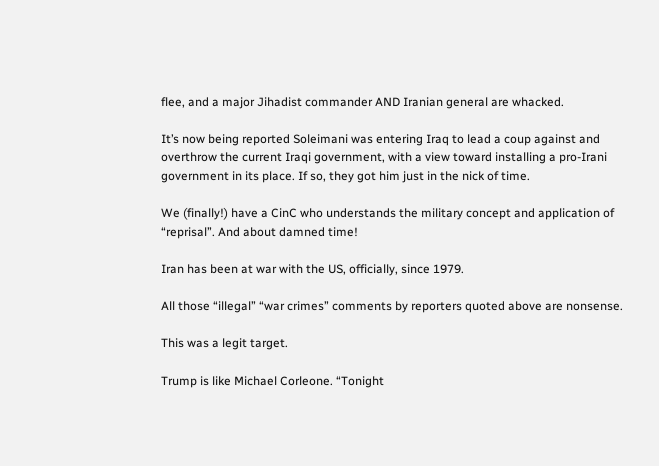flee, and a major Jihadist commander AND Iranian general are whacked.

It’s now being reported Soleimani was entering Iraq to lead a coup against and overthrow the current Iraqi government, with a view toward installing a pro-Irani government in its place. If so, they got him just in the nick of time.

We (finally!) have a CinC who understands the military concept and application of “reprisal”. And about damned time!

Iran has been at war with the US, officially, since 1979.

All those “illegal” “war crimes” comments by reporters quoted above are nonsense.

This was a legit target.

Trump is like Michael Corleone. “Tonight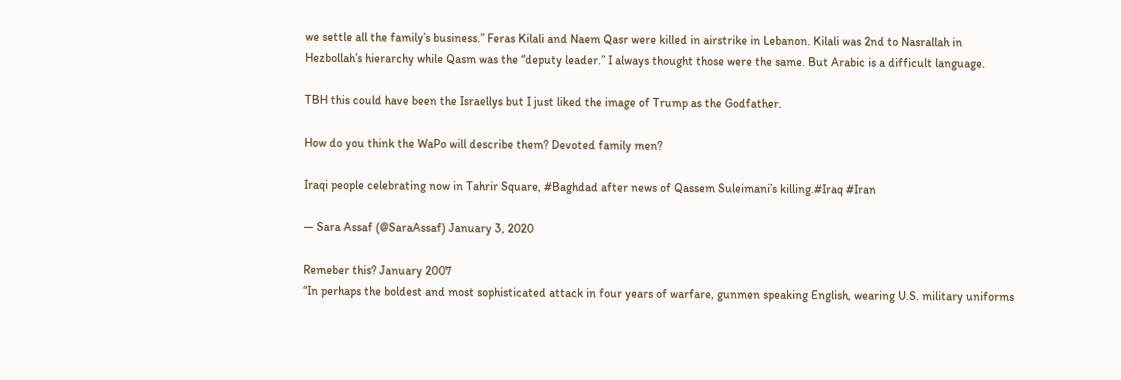we settle all the family’s business.” Feras Kilali and Naem Qasr were killed in airstrike in Lebanon. Kilali was 2nd to Nasrallah in Hezbollah’s hierarchy while Qasm was the “deputy leader.” I always thought those were the same. But Arabic is a difficult language.

TBH this could have been the Israellys but I just liked the image of Trump as the Godfather.

How do you think the WaPo will describe them? Devoted family men?

Iraqi people celebrating now in Tahrir Square, #Baghdad after news of Qassem Suleimani’s killing.#Iraq #Iran

— Sara Assaf (@SaraAssaf) January 3, 2020

Remeber this? January 2007
“In perhaps the boldest and most sophisticated attack in four years of warfare, gunmen speaking English, wearing U.S. military uniforms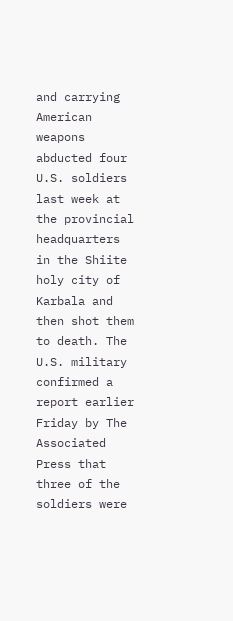and carrying American weapons abducted four U.S. soldiers last week at the provincial headquarters in the Shiite holy city of Karbala and then shot them to death. The U.S. military confirmed a report earlier Friday by The Associated Press that three of the soldiers were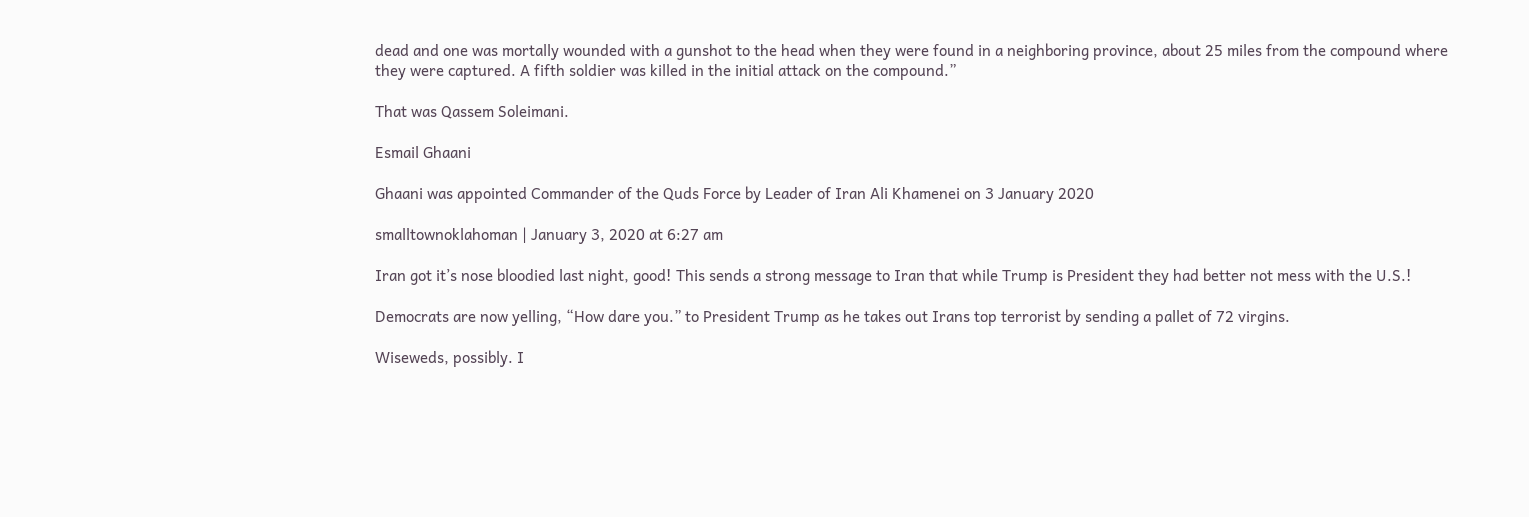dead and one was mortally wounded with a gunshot to the head when they were found in a neighboring province, about 25 miles from the compound where they were captured. A fifth soldier was killed in the initial attack on the compound.”

That was Qassem Soleimani.

Esmail Ghaani

Ghaani was appointed Commander of the Quds Force by Leader of Iran Ali Khamenei on 3 January 2020

smalltownoklahoman | January 3, 2020 at 6:27 am

Iran got it’s nose bloodied last night, good! This sends a strong message to Iran that while Trump is President they had better not mess with the U.S.!

Democrats are now yelling, “How dare you.” to President Trump as he takes out Irans top terrorist by sending a pallet of 72 virgins.

Wiseweds, possibly. I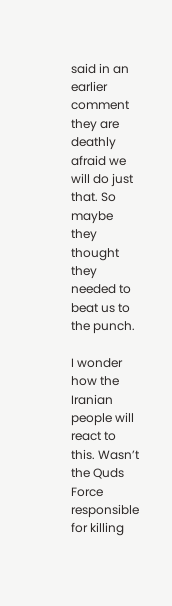said in an earlier comment they are deathly afraid we will do just that. So maybe they thought they needed to beat us to the punch.

I wonder how the Iranian people will react to this. Wasn’t the Quds Force responsible for killing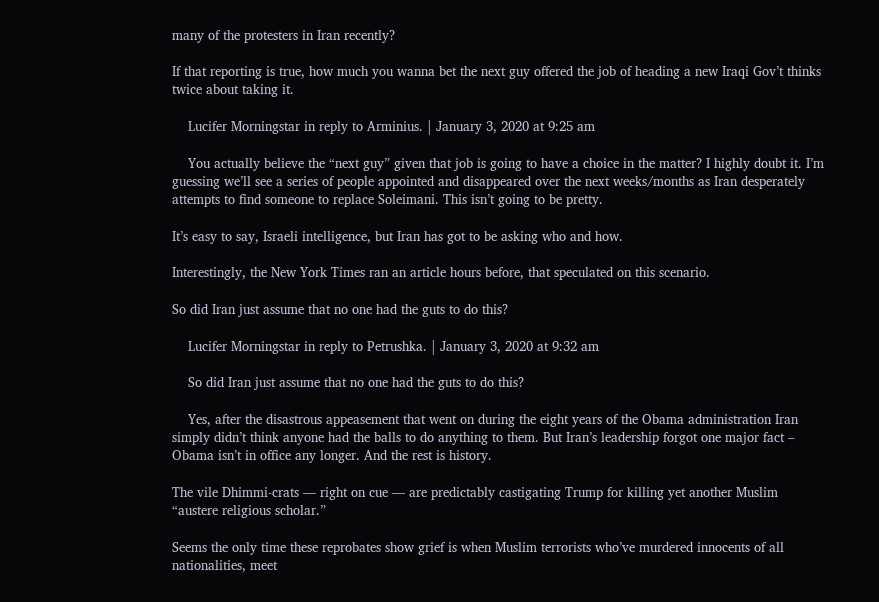many of the protesters in Iran recently?

If that reporting is true, how much you wanna bet the next guy offered the job of heading a new Iraqi Gov’t thinks twice about taking it.

    Lucifer Morningstar in reply to Arminius. | January 3, 2020 at 9:25 am

    You actually believe the “next guy” given that job is going to have a choice in the matter? I highly doubt it. I’m guessing we’ll see a series of people appointed and disappeared over the next weeks/months as Iran desperately attempts to find someone to replace Soleimani. This isn’t going to be pretty.

It’s easy to say, Israeli intelligence, but Iran has got to be asking who and how.

Interestingly, the New York Times ran an article hours before, that speculated on this scenario.

So did Iran just assume that no one had the guts to do this?

    Lucifer Morningstar in reply to Petrushka. | January 3, 2020 at 9:32 am

    So did Iran just assume that no one had the guts to do this?

    Yes, after the disastrous appeasement that went on during the eight years of the Obama administration Iran simply didn’t think anyone had the balls to do anything to them. But Iran’s leadership forgot one major fact – Obama isn’t in office any longer. And the rest is history.

The vile Dhimmi-crats — right on cue — are predictably castigating Trump for killing yet another Muslim “austere religious scholar.”

Seems the only time these reprobates show grief is when Muslim terrorists who’ve murdered innocents of all nationalities, meet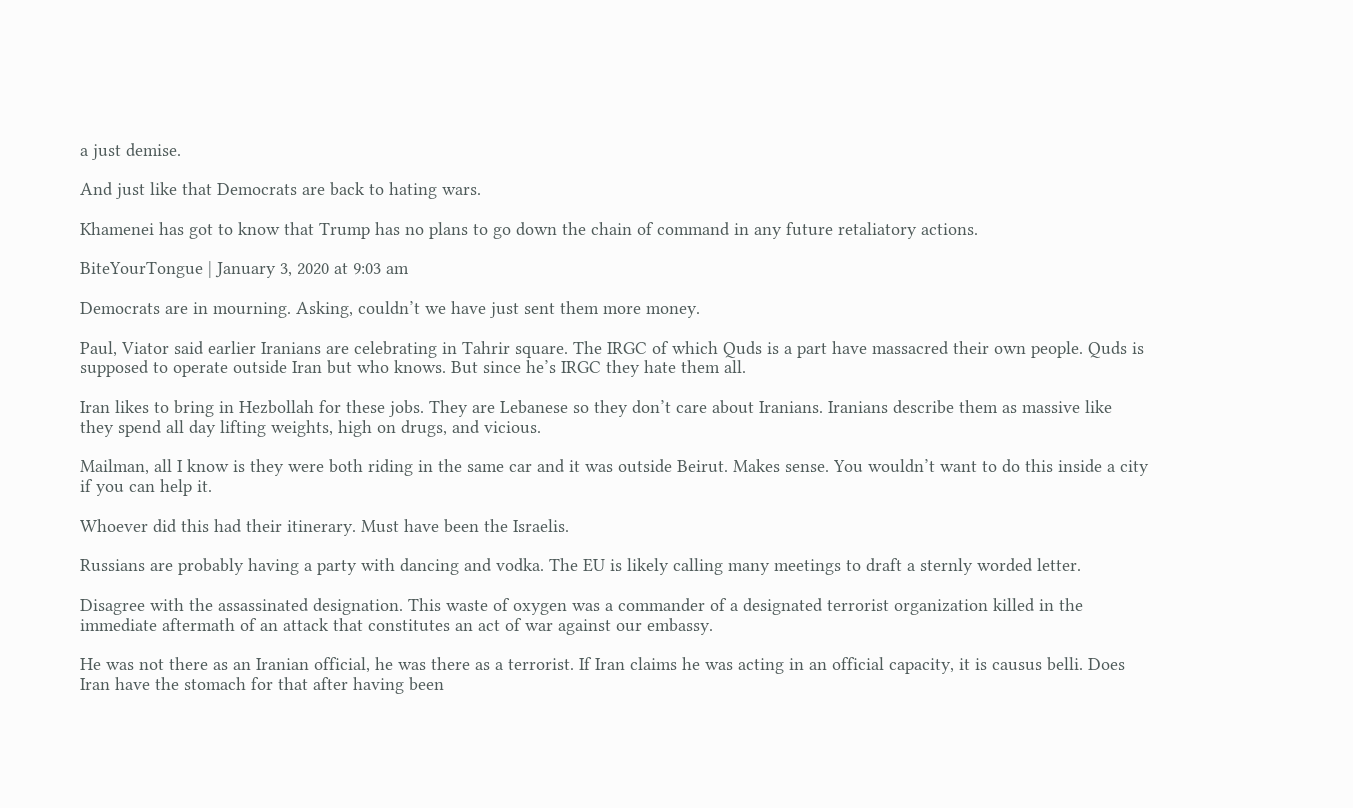a just demise.

And just like that Democrats are back to hating wars.

Khamenei has got to know that Trump has no plans to go down the chain of command in any future retaliatory actions.

BiteYourTongue | January 3, 2020 at 9:03 am

Democrats are in mourning. Asking, couldn’t we have just sent them more money.

Paul, Viator said earlier Iranians are celebrating in Tahrir square. The IRGC of which Quds is a part have massacred their own people. Quds is supposed to operate outside Iran but who knows. But since he’s IRGC they hate them all.

Iran likes to bring in Hezbollah for these jobs. They are Lebanese so they don’t care about Iranians. Iranians describe them as massive like they spend all day lifting weights, high on drugs, and vicious.

Mailman, all I know is they were both riding in the same car and it was outside Beirut. Makes sense. You wouldn’t want to do this inside a city if you can help it.

Whoever did this had their itinerary. Must have been the Israelis.

Russians are probably having a party with dancing and vodka. The EU is likely calling many meetings to draft a sternly worded letter.

Disagree with the assassinated designation. This waste of oxygen was a commander of a designated terrorist organization killed in the immediate aftermath of an attack that constitutes an act of war against our embassy.

He was not there as an Iranian official, he was there as a terrorist. If Iran claims he was acting in an official capacity, it is causus belli. Does Iran have the stomach for that after having been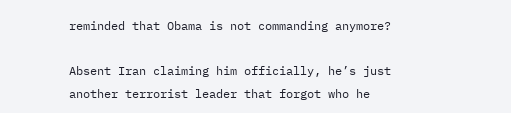reminded that Obama is not commanding anymore?

Absent Iran claiming him officially, he’s just another terrorist leader that forgot who he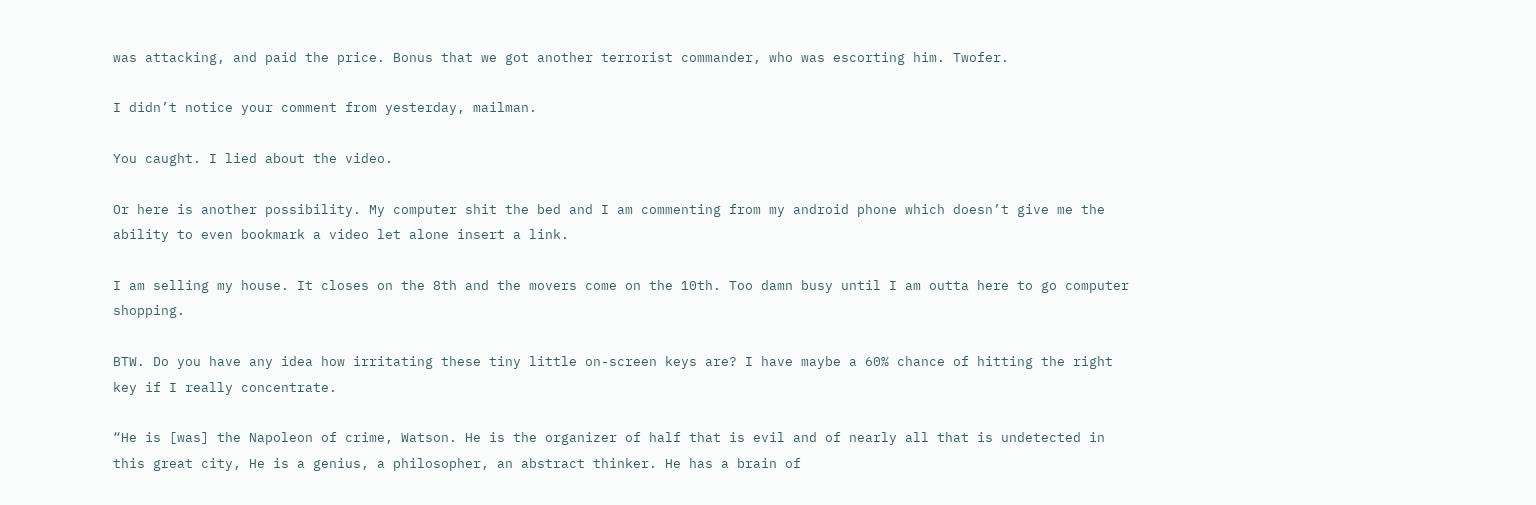was attacking, and paid the price. Bonus that we got another terrorist commander, who was escorting him. Twofer.

I didn’t notice your comment from yesterday, mailman.

You caught. I lied about the video.

Or here is another possibility. My computer shit the bed and I am commenting from my android phone which doesn’t give me the ability to even bookmark a video let alone insert a link.

I am selling my house. It closes on the 8th and the movers come on the 10th. Too damn busy until I am outta here to go computer shopping.

BTW. Do you have any idea how irritating these tiny little on-screen keys are? I have maybe a 60% chance of hitting the right key if I really concentrate.

“He is [was] the Napoleon of crime, Watson. He is the organizer of half that is evil and of nearly all that is undetected in this great city, He is a genius, a philosopher, an abstract thinker. He has a brain of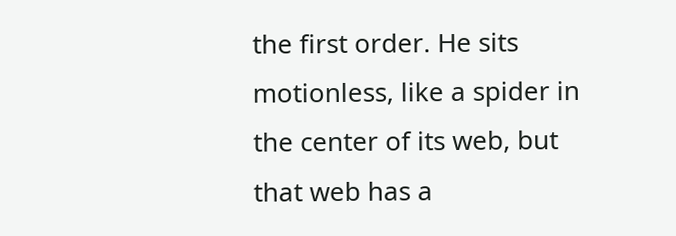the first order. He sits motionless, like a spider in the center of its web, but that web has a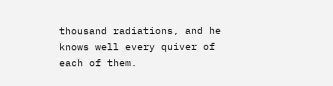thousand radiations, and he knows well every quiver of each of them.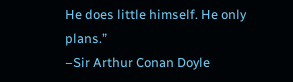He does little himself. He only plans.”
–Sir Arthur Conan Doyle